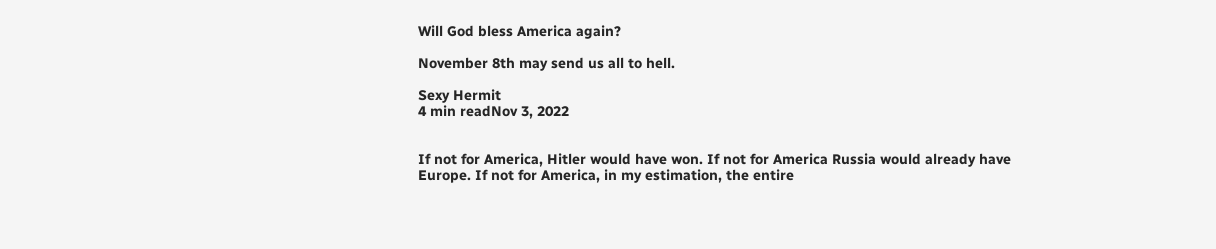Will God bless America again?

November 8th may send us all to hell.

Sexy Hermit
4 min readNov 3, 2022


If not for America, Hitler would have won. If not for America Russia would already have Europe. If not for America, in my estimation, the entire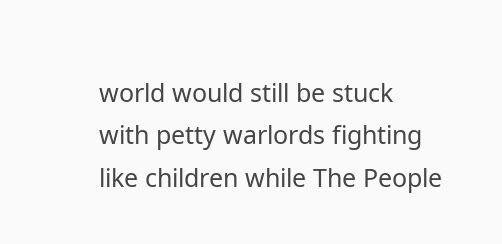world would still be stuck with petty warlords fighting like children while The People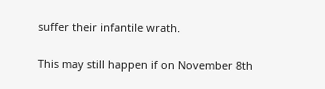suffer their infantile wrath.

This may still happen if on November 8th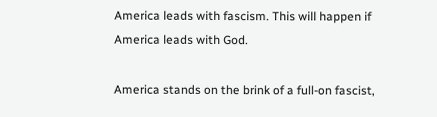America leads with fascism. This will happen if America leads with God.

America stands on the brink of a full-on fascist,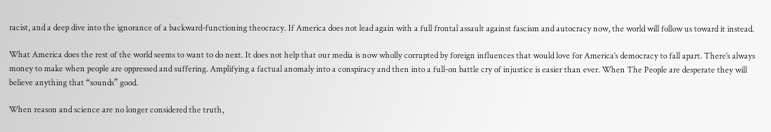racist, and a deep dive into the ignorance of a backward-functioning theocracy. If America does not lead again with a full frontal assault against fascism and autocracy now, the world will follow us toward it instead.

What America does the rest of the world seems to want to do next. It does not help that our media is now wholly corrupted by foreign influences that would love for America’s democracy to fall apart. There’s always money to make when people are oppressed and suffering. Amplifying a factual anomaly into a conspiracy and then into a full-on battle cry of injustice is easier than ever. When The People are desperate they will believe anything that “sounds” good.

When reason and science are no longer considered the truth,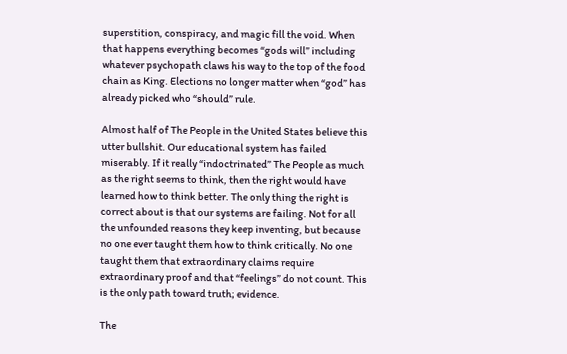superstition, conspiracy, and magic fill the void. When that happens everything becomes “gods will” including whatever psychopath claws his way to the top of the food chain as King. Elections no longer matter when “god” has already picked who “should” rule.

Almost half of The People in the United States believe this utter bullshit. Our educational system has failed miserably. If it really “indoctrinated” The People as much as the right seems to think, then the right would have learned how to think better. The only thing the right is correct about is that our systems are failing. Not for all the unfounded reasons they keep inventing, but because no one ever taught them how to think critically. No one taught them that extraordinary claims require extraordinary proof and that “feelings” do not count. This is the only path toward truth; evidence.

The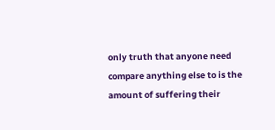only truth that anyone need compare anything else to is the amount of suffering their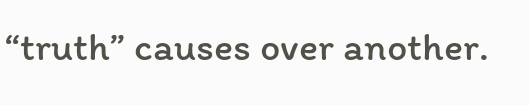“truth” causes over another.